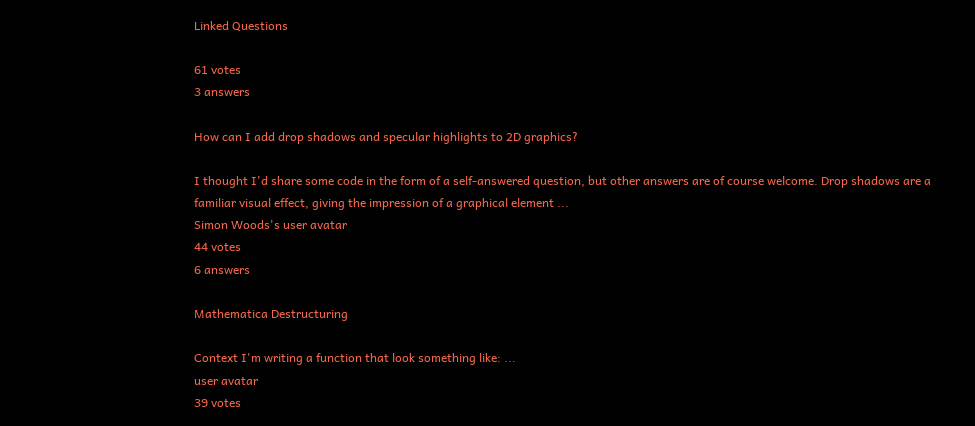Linked Questions

61 votes
3 answers

How can I add drop shadows and specular highlights to 2D graphics?

I thought I'd share some code in the form of a self-answered question, but other answers are of course welcome. Drop shadows are a familiar visual effect, giving the impression of a graphical element ...
Simon Woods's user avatar
44 votes
6 answers

Mathematica Destructuring

Context I'm writing a function that look something like: ...
user avatar
39 votes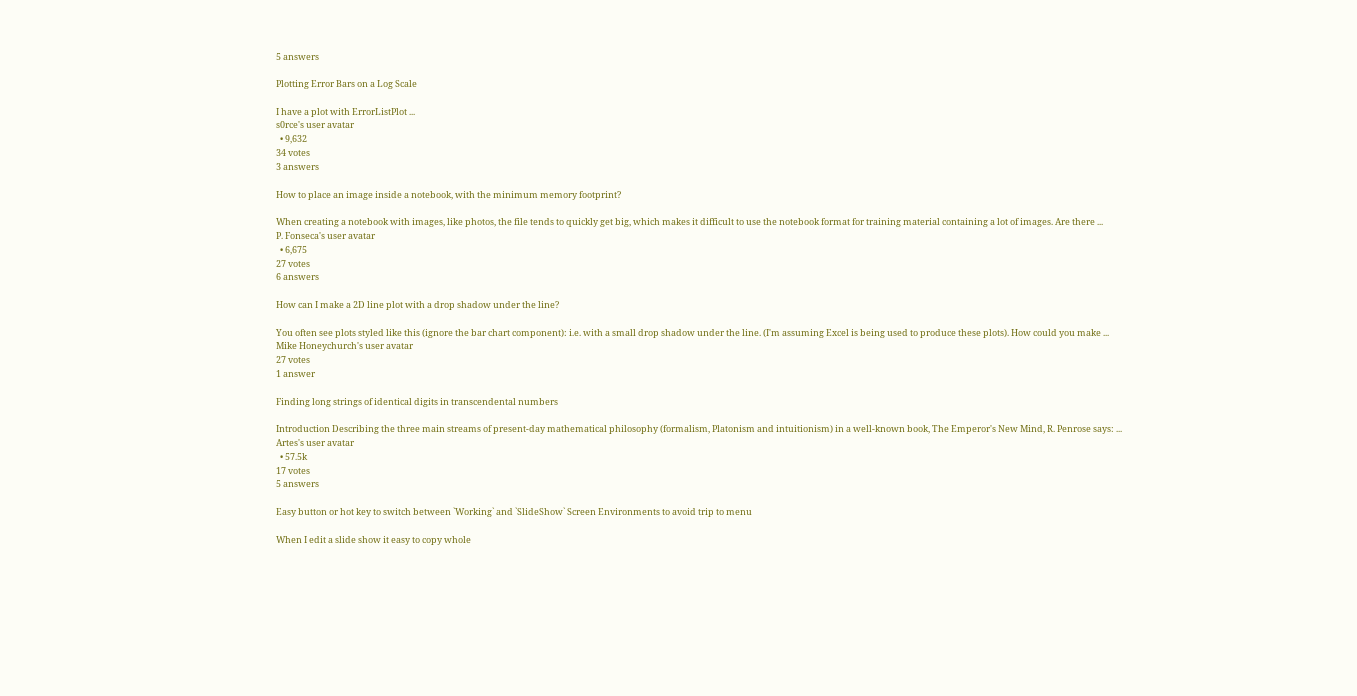5 answers

Plotting Error Bars on a Log Scale

I have a plot with ErrorListPlot ...
s0rce's user avatar
  • 9,632
34 votes
3 answers

How to place an image inside a notebook, with the minimum memory footprint?

When creating a notebook with images, like photos, the file tends to quickly get big, which makes it difficult to use the notebook format for training material containing a lot of images. Are there ...
P. Fonseca's user avatar
  • 6,675
27 votes
6 answers

How can I make a 2D line plot with a drop shadow under the line?

You often see plots styled like this (ignore the bar chart component): i.e. with a small drop shadow under the line. (I'm assuming Excel is being used to produce these plots). How could you make ...
Mike Honeychurch's user avatar
27 votes
1 answer

Finding long strings of identical digits in transcendental numbers

Introduction Describing the three main streams of present-day mathematical philosophy (formalism, Platonism and intuitionism) in a well-known book, The Emperor's New Mind, R. Penrose says: ...
Artes's user avatar
  • 57.5k
17 votes
5 answers

Easy button or hot key to switch between `Working` and `SlideShow` Screen Environments to avoid trip to menu

When I edit a slide show it easy to copy whole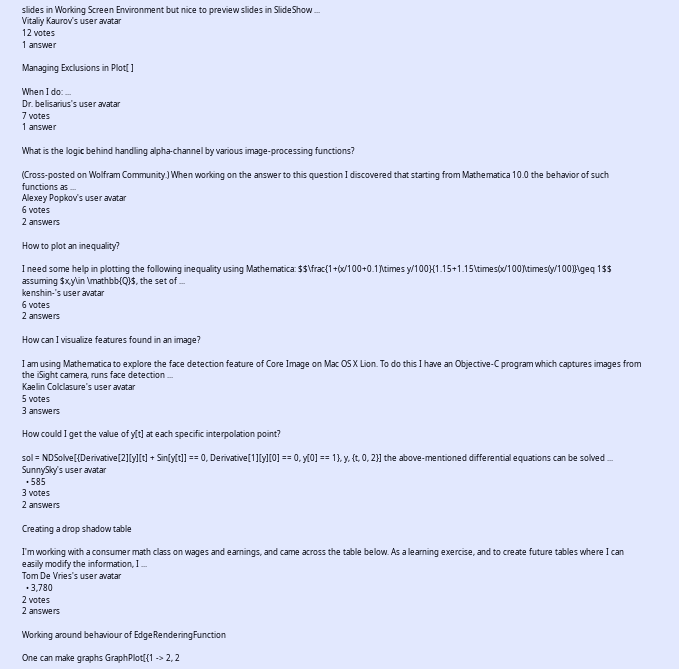slides in Working Screen Environment but nice to preview slides in SlideShow ...
Vitaliy Kaurov's user avatar
12 votes
1 answer

Managing Exclusions in Plot[ ]

When I do: ...
Dr. belisarius's user avatar
7 votes
1 answer

What is the logiс behind handling alpha-channel by various image-processing functions?

(Cross-posted on Wolfram Community.) When working on the answer to this question I discovered that starting from Mathematica 10.0 the behavior of such functions as ...
Alexey Popkov's user avatar
6 votes
2 answers

How to plot an inequality?

I need some help in plotting the following inequality using Mathematica: $$\frac{1+(x/100+0.1)\times y/100}{1.15+1.15\times(x/100)\times(y/100)}\geq 1$$ assuming $x,y\in \mathbb{Q}$, the set of ...
kenshin-'s user avatar
6 votes
2 answers

How can I visualize features found in an image?

I am using Mathematica to explore the face detection feature of Core Image on Mac OS X Lion. To do this I have an Objective-C program which captures images from the iSight camera, runs face detection ...
Kaelin Colclasure's user avatar
5 votes
3 answers

How could I get the value of y[t] at each specific interpolation point?

sol = NDSolve[{Derivative[2][y][t] + Sin[y[t]] == 0, Derivative[1][y][0] == 0, y[0] == 1}, y, {t, 0, 2}] the above-mentioned differential equations can be solved ...
SunnySky's user avatar
  • 585
3 votes
2 answers

Creating a drop shadow table

I'm working with a consumer math class on wages and earnings, and came across the table below. As a learning exercise, and to create future tables where I can easily modify the information, I ...
Tom De Vries's user avatar
  • 3,780
2 votes
2 answers

Working around behaviour of EdgeRenderingFunction

One can make graphs GraphPlot[{1 -> 2, 2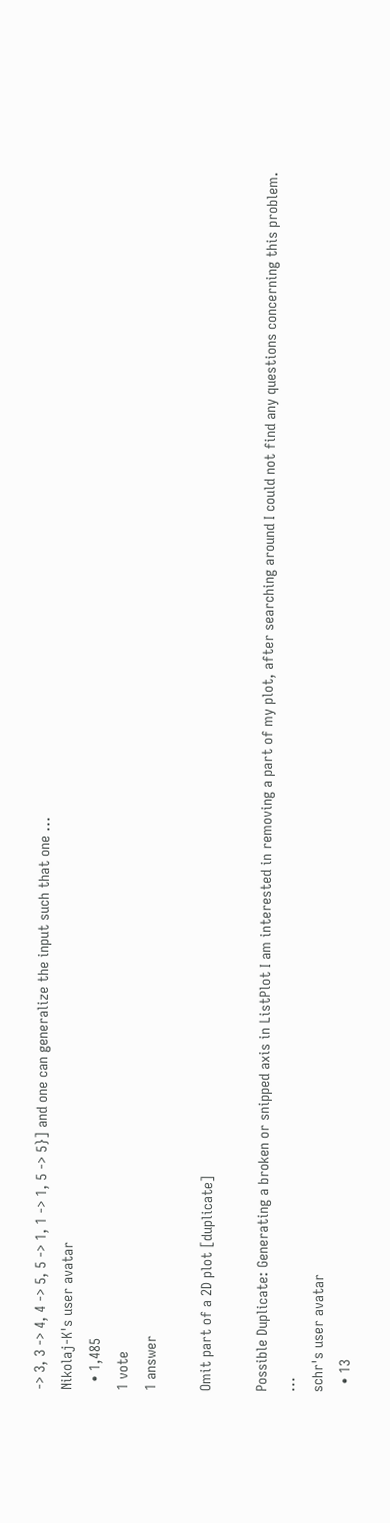-> 3, 3 -> 4, 4 -> 5, 5 -> 1, 1 -> 1, 5 -> 5}] and one can generalize the input such that one ...
Nikolaj-K's user avatar
  • 1,485
1 vote
1 answer

Omit part of a 2D plot [duplicate]

Possible Duplicate: Generating a broken or snipped axis in ListPlot I am interested in removing a part of my plot, after searching around I could not find any questions concerning this problem. ...
schr's user avatar
  • 13